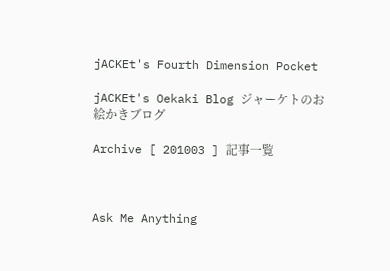jACKEt's Fourth Dimension Pocket

jACKEt's Oekaki Blog ジャーケトのお絵かきブログ

Archive [ 201003 ] 記事一覧



Ask Me Anything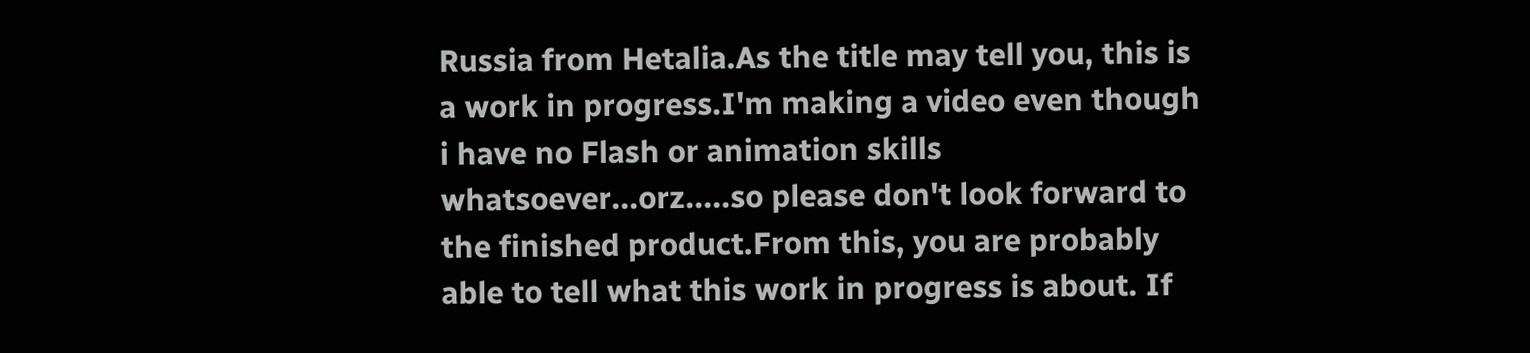Russia from Hetalia.As the title may tell you, this is a work in progress.I'm making a video even though i have no Flash or animation skills whatsoever...orz.....so please don't look forward to the finished product.From this, you are probably able to tell what this work in progress is about. If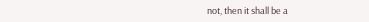not, then it shall be a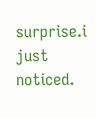surprise.i just noticed.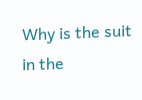Why is the suit in the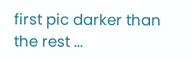first pic darker than the rest ...